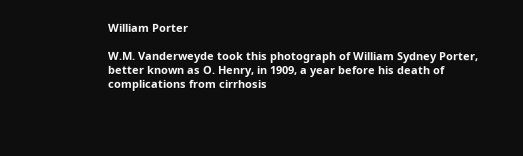William Porter

W.M. Vanderweyde took this photograph of William Sydney Porter, better known as O. Henry, in 1909, a year before his death of complications from cirrhosis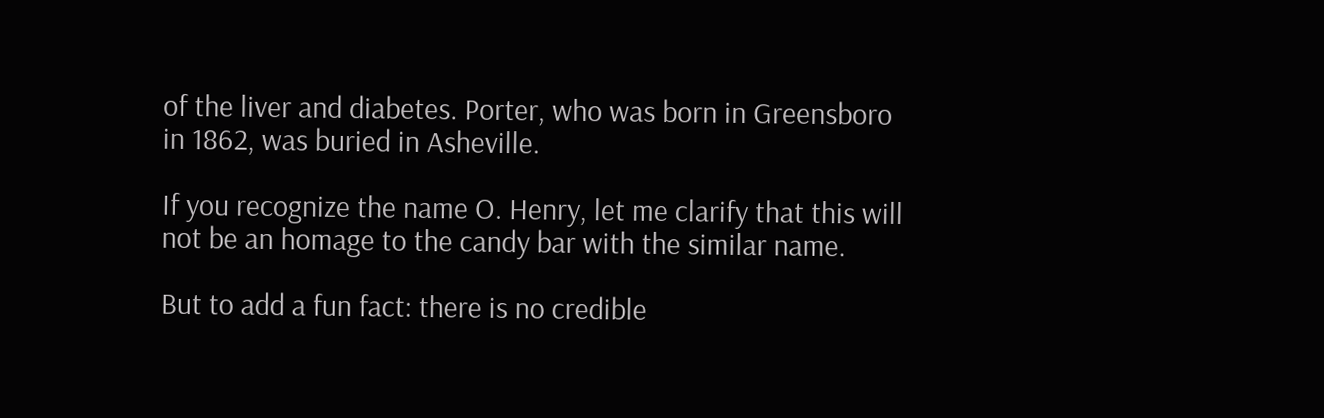of the liver and diabetes. Porter, who was born in Greensboro in 1862, was buried in Asheville.

If you recognize the name O. Henry, let me clarify that this will not be an homage to the candy bar with the similar name.

But to add a fun fact: there is no credible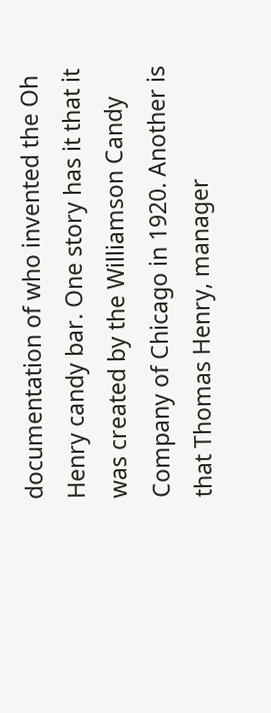documentation of who invented the Oh Henry candy bar. One story has it that it was created by the Williamson Candy Company of Chicago in 1920. Another is that Thomas Henry, manager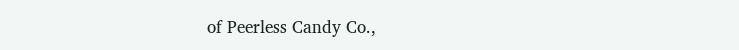of Peerless Candy Co.,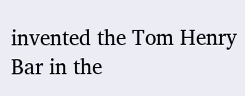invented the Tom Henry Bar in the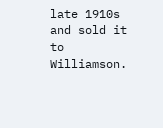late 1910s and sold it to Williamson.